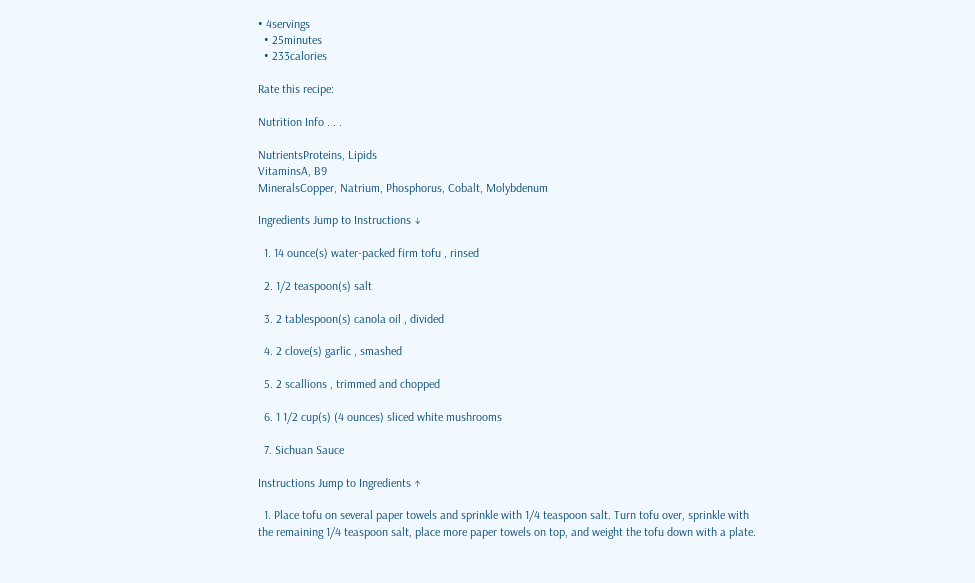• 4servings
  • 25minutes
  • 233calories

Rate this recipe:

Nutrition Info . . .

NutrientsProteins, Lipids
VitaminsA, B9
MineralsCopper, Natrium, Phosphorus, Cobalt, Molybdenum

Ingredients Jump to Instructions ↓

  1. 14 ounce(s) water-packed firm tofu , rinsed

  2. 1/2 teaspoon(s) salt

  3. 2 tablespoon(s) canola oil , divided

  4. 2 clove(s) garlic , smashed

  5. 2 scallions , trimmed and chopped

  6. 1 1/2 cup(s) (4 ounces) sliced white mushrooms

  7. Sichuan Sauce

Instructions Jump to Ingredients ↑

  1. Place tofu on several paper towels and sprinkle with 1/4 teaspoon salt. Turn tofu over, sprinkle with the remaining 1/4 teaspoon salt, place more paper towels on top, and weight the tofu down with a plate.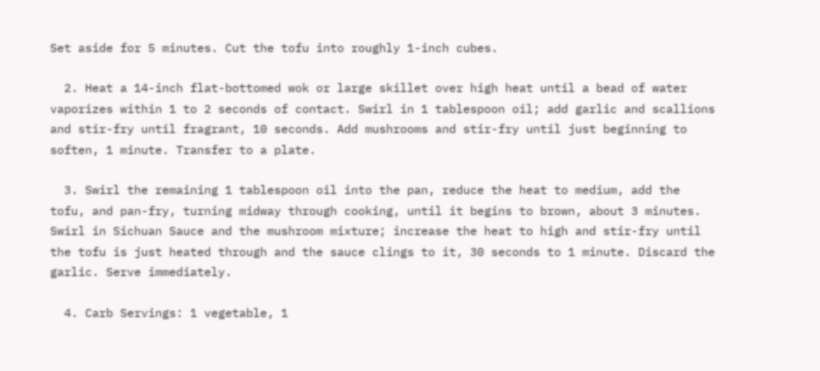Set aside for 5 minutes. Cut the tofu into roughly 1-inch cubes.

  2. Heat a 14-inch flat-bottomed wok or large skillet over high heat until a bead of water vaporizes within 1 to 2 seconds of contact. Swirl in 1 tablespoon oil; add garlic and scallions and stir-fry until fragrant, 10 seconds. Add mushrooms and stir-fry until just beginning to soften, 1 minute. Transfer to a plate.

  3. Swirl the remaining 1 tablespoon oil into the pan, reduce the heat to medium, add the tofu, and pan-fry, turning midway through cooking, until it begins to brown, about 3 minutes. Swirl in Sichuan Sauce and the mushroom mixture; increase the heat to high and stir-fry until the tofu is just heated through and the sauce clings to it, 30 seconds to 1 minute. Discard the garlic. Serve immediately.

  4. Carb Servings: 1 vegetable, 1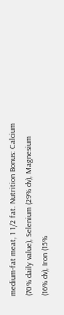medium-fat meat, 1 1/2 fat. Nutrition Bonus: Calcium (70% daily value), Selenium (29% dv), Magnesium (16% dv), Iron (15%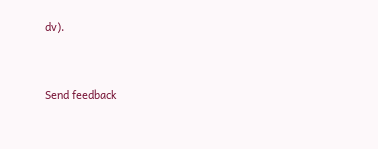dv).


Send feedback